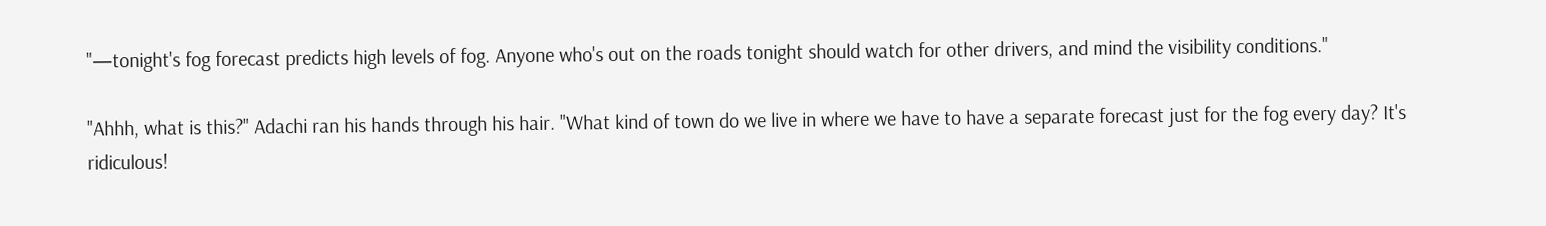"—tonight's fog forecast predicts high levels of fog. Anyone who's out on the roads tonight should watch for other drivers, and mind the visibility conditions."

"Ahhh, what is this?" Adachi ran his hands through his hair. "What kind of town do we live in where we have to have a separate forecast just for the fog every day? It's ridiculous!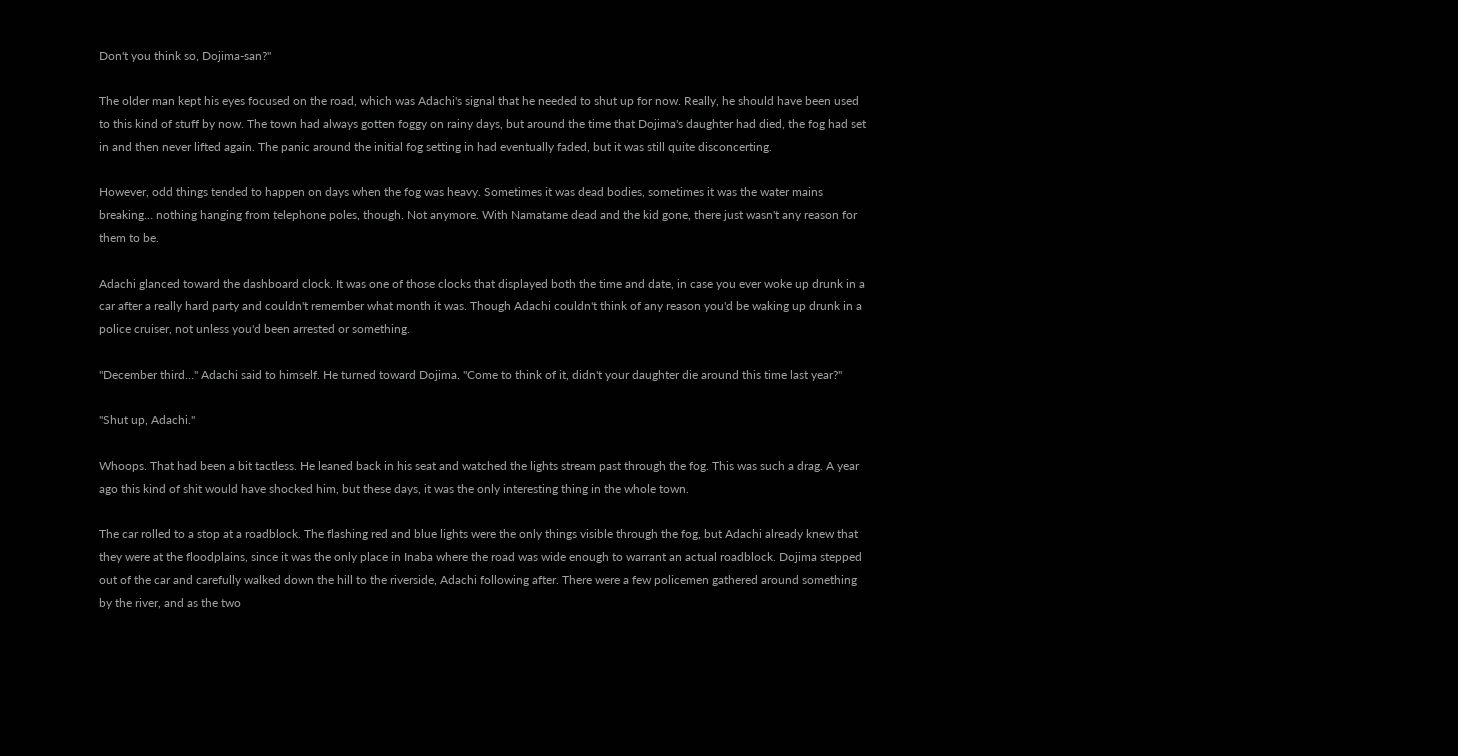Don't you think so, Dojima-san?"

The older man kept his eyes focused on the road, which was Adachi's signal that he needed to shut up for now. Really, he should have been used to this kind of stuff by now. The town had always gotten foggy on rainy days, but around the time that Dojima's daughter had died, the fog had set in and then never lifted again. The panic around the initial fog setting in had eventually faded, but it was still quite disconcerting.

However, odd things tended to happen on days when the fog was heavy. Sometimes it was dead bodies, sometimes it was the water mains breaking… nothing hanging from telephone poles, though. Not anymore. With Namatame dead and the kid gone, there just wasn't any reason for them to be.

Adachi glanced toward the dashboard clock. It was one of those clocks that displayed both the time and date, in case you ever woke up drunk in a car after a really hard party and couldn't remember what month it was. Though Adachi couldn't think of any reason you'd be waking up drunk in a police cruiser, not unless you'd been arrested or something.

"December third…" Adachi said to himself. He turned toward Dojima. "Come to think of it, didn't your daughter die around this time last year?"

"Shut up, Adachi."

Whoops. That had been a bit tactless. He leaned back in his seat and watched the lights stream past through the fog. This was such a drag. A year ago this kind of shit would have shocked him, but these days, it was the only interesting thing in the whole town.

The car rolled to a stop at a roadblock. The flashing red and blue lights were the only things visible through the fog, but Adachi already knew that they were at the floodplains, since it was the only place in Inaba where the road was wide enough to warrant an actual roadblock. Dojima stepped out of the car and carefully walked down the hill to the riverside, Adachi following after. There were a few policemen gathered around something by the river, and as the two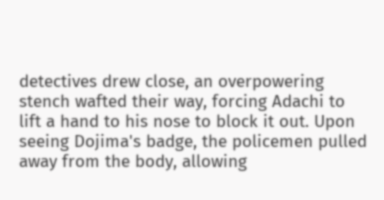detectives drew close, an overpowering stench wafted their way, forcing Adachi to lift a hand to his nose to block it out. Upon seeing Dojima's badge, the policemen pulled away from the body, allowing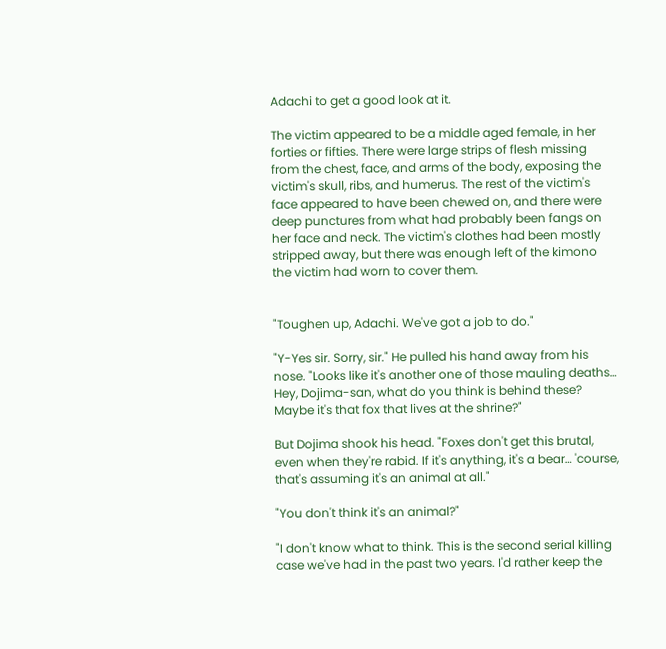Adachi to get a good look at it.

The victim appeared to be a middle aged female, in her forties or fifties. There were large strips of flesh missing from the chest, face, and arms of the body, exposing the victim's skull, ribs, and humerus. The rest of the victim's face appeared to have been chewed on, and there were deep punctures from what had probably been fangs on her face and neck. The victim's clothes had been mostly stripped away, but there was enough left of the kimono the victim had worn to cover them.


"Toughen up, Adachi. We've got a job to do."

"Y-Yes sir. Sorry, sir." He pulled his hand away from his nose. "Looks like it's another one of those mauling deaths… Hey, Dojima-san, what do you think is behind these? Maybe it's that fox that lives at the shrine?"

But Dojima shook his head. "Foxes don't get this brutal, even when they're rabid. If it's anything, it's a bear… 'course, that's assuming it's an animal at all."

"You don't think it's an animal?"

"I don't know what to think. This is the second serial killing case we've had in the past two years. I'd rather keep the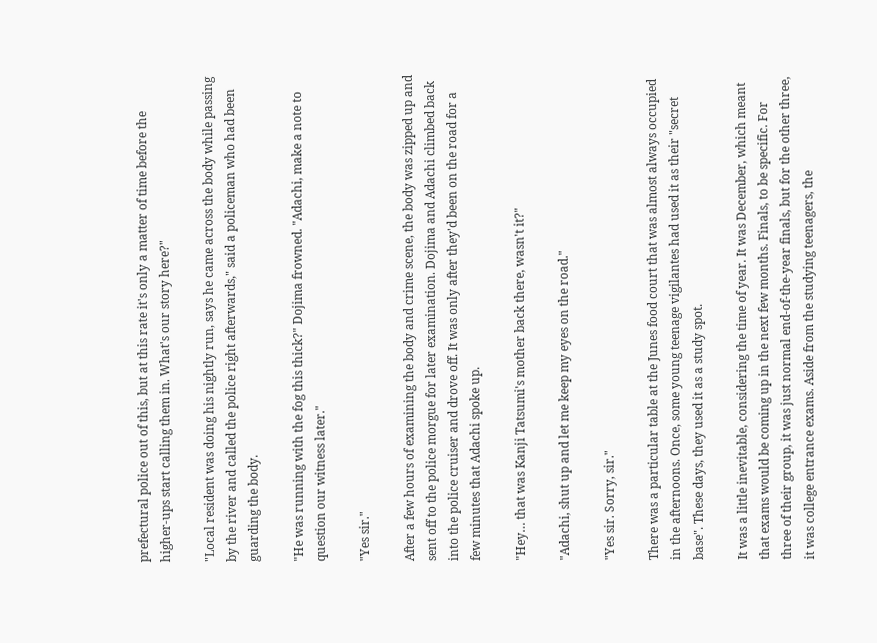prefectural police out of this, but at this rate it's only a matter of time before the higher-ups start calling them in. What's our story here?"

"Local resident was doing his nightly run, says he came across the body while passing by the river and called the police right afterwards," said a policeman who had been guarding the body.

"He was running with the fog this thick?" Dojima frowned. "Adachi, make a note to question our witness later."

"Yes sir."

After a few hours of examining the body and crime scene, the body was zipped up and sent off to the police morgue for later examination. Dojima and Adachi climbed back into the police cruiser and drove off. It was only after they'd been on the road for a few minutes that Adachi spoke up.

"Hey… that was Kanji Tatsumi's mother back there, wasn't it?"

"Adachi, shut up and let me keep my eyes on the road."

"Yes sir. Sorry, sir."

There was a particular table at the Junes food court that was almost always occupied in the afternoons. Once, some young teenage vigilantes had used it as their "secret base". These days, they used it as a study spot.

It was a little inevitable, considering the time of year. It was December, which meant that exams would be coming up in the next few months. Finals, to be specific. For three of their group, it was just normal end-of-the-year finals, but for the other three, it was college entrance exams. Aside from the studying teenagers, the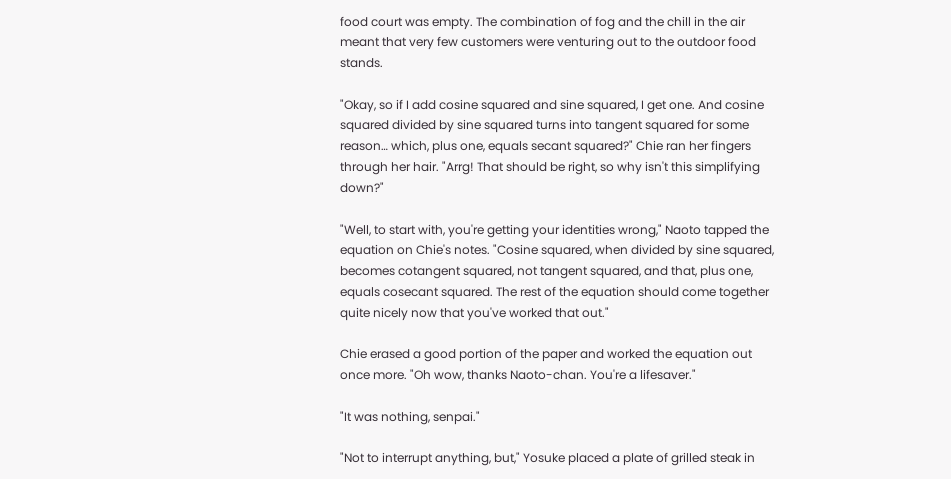food court was empty. The combination of fog and the chill in the air meant that very few customers were venturing out to the outdoor food stands.

"Okay, so if I add cosine squared and sine squared, I get one. And cosine squared divided by sine squared turns into tangent squared for some reason… which, plus one, equals secant squared?" Chie ran her fingers through her hair. "Arrg! That should be right, so why isn't this simplifying down?"

"Well, to start with, you're getting your identities wrong," Naoto tapped the equation on Chie's notes. "Cosine squared, when divided by sine squared, becomes cotangent squared, not tangent squared, and that, plus one, equals cosecant squared. The rest of the equation should come together quite nicely now that you've worked that out."

Chie erased a good portion of the paper and worked the equation out once more. "Oh wow, thanks Naoto-chan. You're a lifesaver."

"It was nothing, senpai."

"Not to interrupt anything, but," Yosuke placed a plate of grilled steak in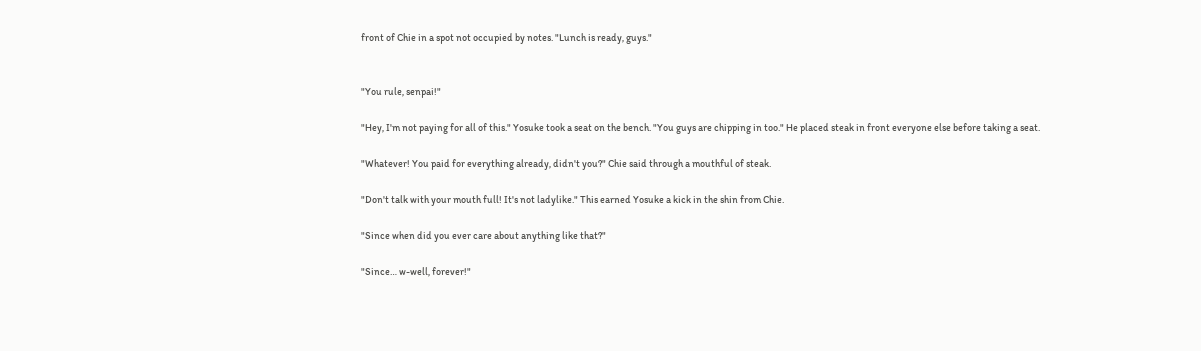front of Chie in a spot not occupied by notes. "Lunch is ready, guys."


"You rule, senpai!"

"Hey, I'm not paying for all of this." Yosuke took a seat on the bench. "You guys are chipping in too." He placed steak in front everyone else before taking a seat.

"Whatever! You paid for everything already, didn't you?" Chie said through a mouthful of steak.

"Don't talk with your mouth full! It's not ladylike." This earned Yosuke a kick in the shin from Chie.

"Since when did you ever care about anything like that?"

"Since… w-well, forever!"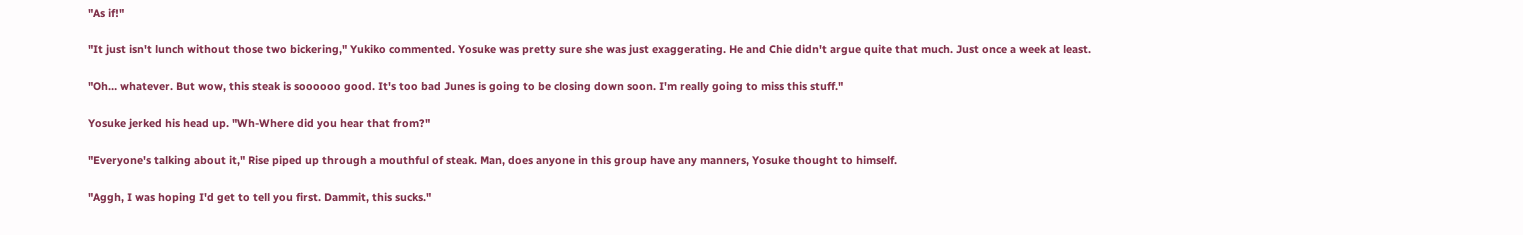"As if!"

"It just isn't lunch without those two bickering," Yukiko commented. Yosuke was pretty sure she was just exaggerating. He and Chie didn't argue quite that much. Just once a week at least.

"Oh… whatever. But wow, this steak is soooooo good. It's too bad Junes is going to be closing down soon. I'm really going to miss this stuff."

Yosuke jerked his head up. "Wh-Where did you hear that from?"

"Everyone's talking about it," Rise piped up through a mouthful of steak. Man, does anyone in this group have any manners, Yosuke thought to himself.

"Aggh, I was hoping I'd get to tell you first. Dammit, this sucks."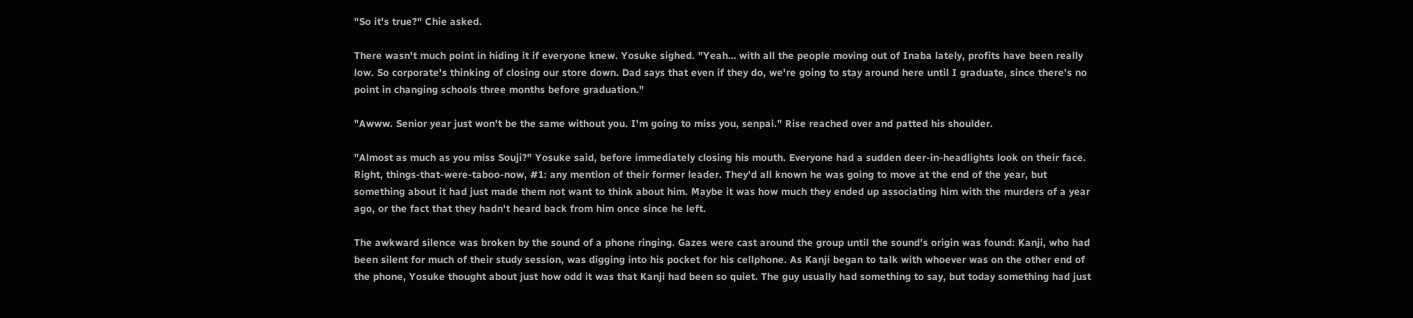"So it's true?" Chie asked.

There wasn't much point in hiding it if everyone knew. Yosuke sighed. "Yeah… with all the people moving out of Inaba lately, profits have been really low. So corporate's thinking of closing our store down. Dad says that even if they do, we're going to stay around here until I graduate, since there's no point in changing schools three months before graduation."

"Awww. Senior year just won't be the same without you. I'm going to miss you, senpai." Rise reached over and patted his shoulder.

"Almost as much as you miss Souji?" Yosuke said, before immediately closing his mouth. Everyone had a sudden deer-in-headlights look on their face. Right, things-that-were-taboo-now, #1: any mention of their former leader. They'd all known he was going to move at the end of the year, but something about it had just made them not want to think about him. Maybe it was how much they ended up associating him with the murders of a year ago, or the fact that they hadn't heard back from him once since he left.

The awkward silence was broken by the sound of a phone ringing. Gazes were cast around the group until the sound's origin was found: Kanji, who had been silent for much of their study session, was digging into his pocket for his cellphone. As Kanji began to talk with whoever was on the other end of the phone, Yosuke thought about just how odd it was that Kanji had been so quiet. The guy usually had something to say, but today something had just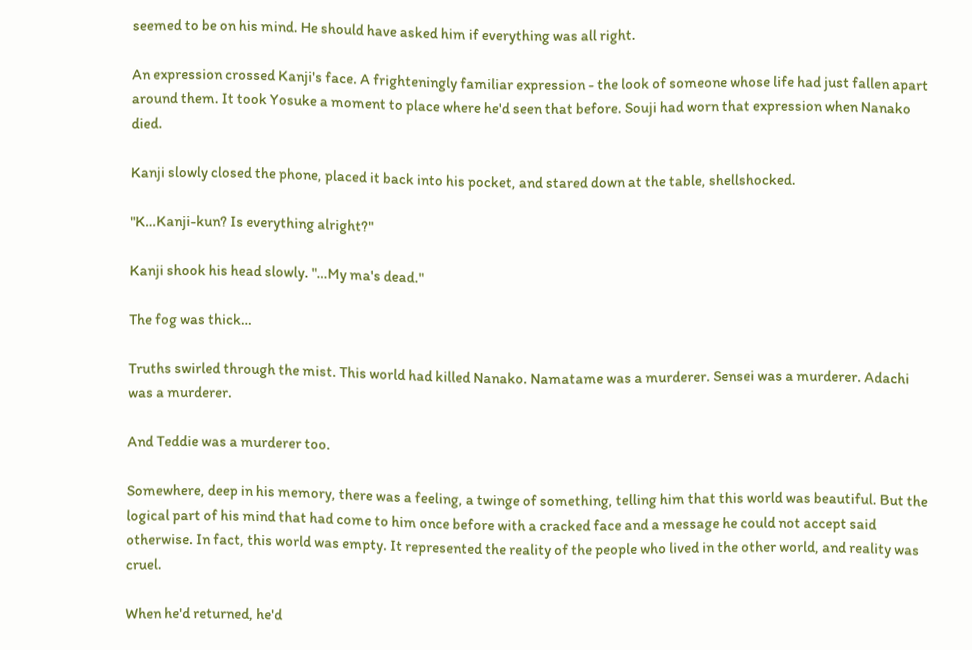seemed to be on his mind. He should have asked him if everything was all right.

An expression crossed Kanji's face. A frighteningly familiar expression - the look of someone whose life had just fallen apart around them. It took Yosuke a moment to place where he'd seen that before. Souji had worn that expression when Nanako died.

Kanji slowly closed the phone, placed it back into his pocket, and stared down at the table, shellshocked.

"K…Kanji-kun? Is everything alright?"

Kanji shook his head slowly. "…My ma's dead."

The fog was thick…

Truths swirled through the mist. This world had killed Nanako. Namatame was a murderer. Sensei was a murderer. Adachi was a murderer.

And Teddie was a murderer too.

Somewhere, deep in his memory, there was a feeling, a twinge of something, telling him that this world was beautiful. But the logical part of his mind that had come to him once before with a cracked face and a message he could not accept said otherwise. In fact, this world was empty. It represented the reality of the people who lived in the other world, and reality was cruel.

When he'd returned, he'd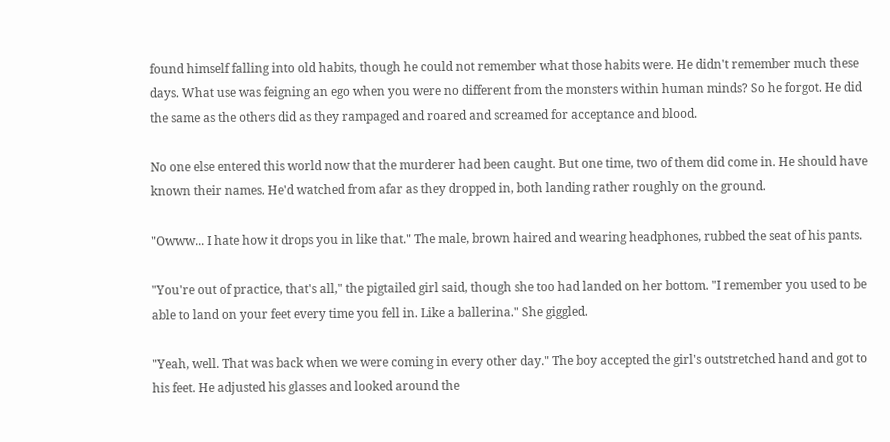found himself falling into old habits, though he could not remember what those habits were. He didn't remember much these days. What use was feigning an ego when you were no different from the monsters within human minds? So he forgot. He did the same as the others did as they rampaged and roared and screamed for acceptance and blood.

No one else entered this world now that the murderer had been caught. But one time, two of them did come in. He should have known their names. He'd watched from afar as they dropped in, both landing rather roughly on the ground.

"Owww... I hate how it drops you in like that." The male, brown haired and wearing headphones, rubbed the seat of his pants.

"You're out of practice, that's all," the pigtailed girl said, though she too had landed on her bottom. "I remember you used to be able to land on your feet every time you fell in. Like a ballerina." She giggled.

"Yeah, well. That was back when we were coming in every other day." The boy accepted the girl's outstretched hand and got to his feet. He adjusted his glasses and looked around the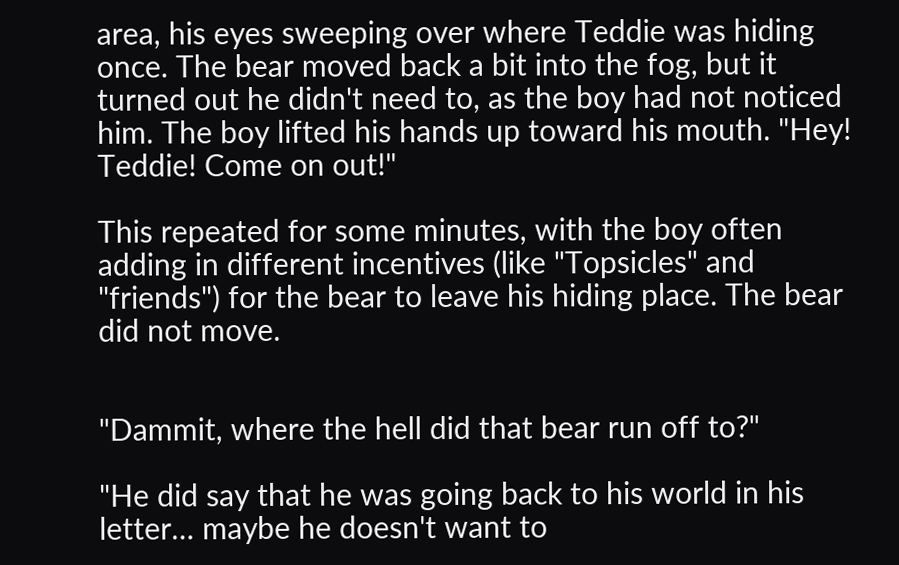area, his eyes sweeping over where Teddie was hiding once. The bear moved back a bit into the fog, but it turned out he didn't need to, as the boy had not noticed him. The boy lifted his hands up toward his mouth. "Hey! Teddie! Come on out!"

This repeated for some minutes, with the boy often adding in different incentives (like "Topsicles" and "friends") for the bear to leave his hiding place. The bear did not move.


"Dammit, where the hell did that bear run off to?"

"He did say that he was going back to his world in his letter… maybe he doesn't want to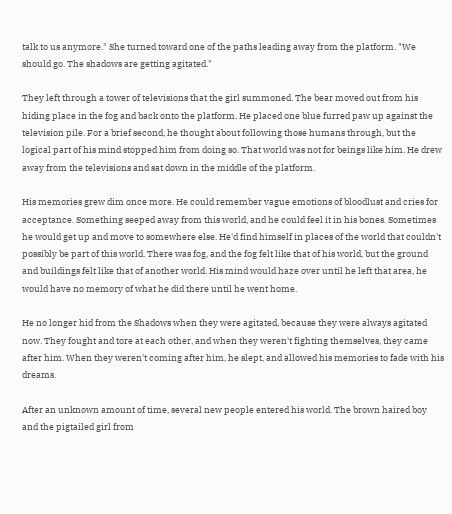talk to us anymore." She turned toward one of the paths leading away from the platform. "We should go. The shadows are getting agitated."

They left through a tower of televisions that the girl summoned. The bear moved out from his hiding place in the fog and back onto the platform. He placed one blue furred paw up against the television pile. For a brief second, he thought about following those humans through, but the logical part of his mind stopped him from doing so. That world was not for beings like him. He drew away from the televisions and sat down in the middle of the platform.

His memories grew dim once more. He could remember vague emotions of bloodlust and cries for acceptance. Something seeped away from this world, and he could feel it in his bones. Sometimes he would get up and move to somewhere else. He'd find himself in places of the world that couldn't possibly be part of this world. There was fog, and the fog felt like that of his world, but the ground and buildings felt like that of another world. His mind would haze over until he left that area, he would have no memory of what he did there until he went home.

He no longer hid from the Shadows when they were agitated, because they were always agitated now. They fought and tore at each other, and when they weren't fighting themselves, they came after him. When they weren't coming after him, he slept, and allowed his memories to fade with his dreams.

After an unknown amount of time, several new people entered his world. The brown haired boy and the pigtailed girl from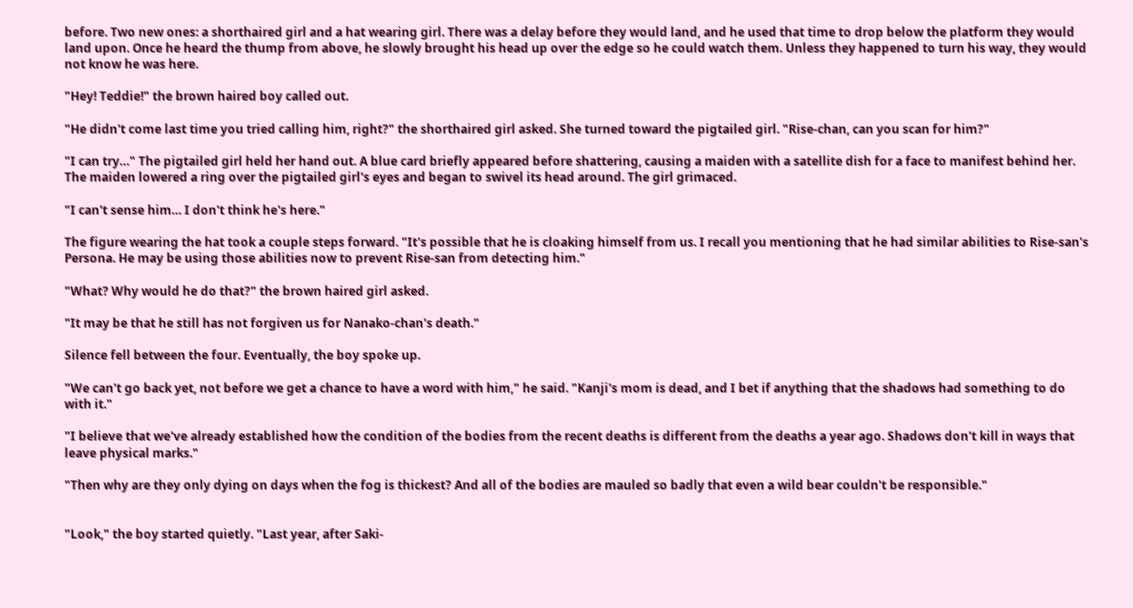before. Two new ones: a shorthaired girl and a hat wearing girl. There was a delay before they would land, and he used that time to drop below the platform they would land upon. Once he heard the thump from above, he slowly brought his head up over the edge so he could watch them. Unless they happened to turn his way, they would not know he was here.

"Hey! Teddie!" the brown haired boy called out.

"He didn't come last time you tried calling him, right?" the shorthaired girl asked. She turned toward the pigtailed girl. "Rise-chan, can you scan for him?"

"I can try…" The pigtailed girl held her hand out. A blue card briefly appeared before shattering, causing a maiden with a satellite dish for a face to manifest behind her. The maiden lowered a ring over the pigtailed girl's eyes and began to swivel its head around. The girl grimaced.

"I can't sense him… I don't think he's here."

The figure wearing the hat took a couple steps forward. "It's possible that he is cloaking himself from us. I recall you mentioning that he had similar abilities to Rise-san's Persona. He may be using those abilities now to prevent Rise-san from detecting him."

"What? Why would he do that?" the brown haired girl asked.

"It may be that he still has not forgiven us for Nanako-chan's death."

Silence fell between the four. Eventually, the boy spoke up.

"We can't go back yet, not before we get a chance to have a word with him," he said. "Kanji's mom is dead, and I bet if anything that the shadows had something to do with it."

"I believe that we've already established how the condition of the bodies from the recent deaths is different from the deaths a year ago. Shadows don't kill in ways that leave physical marks."

"Then why are they only dying on days when the fog is thickest? And all of the bodies are mauled so badly that even a wild bear couldn't be responsible."


"Look," the boy started quietly. "Last year, after Saki-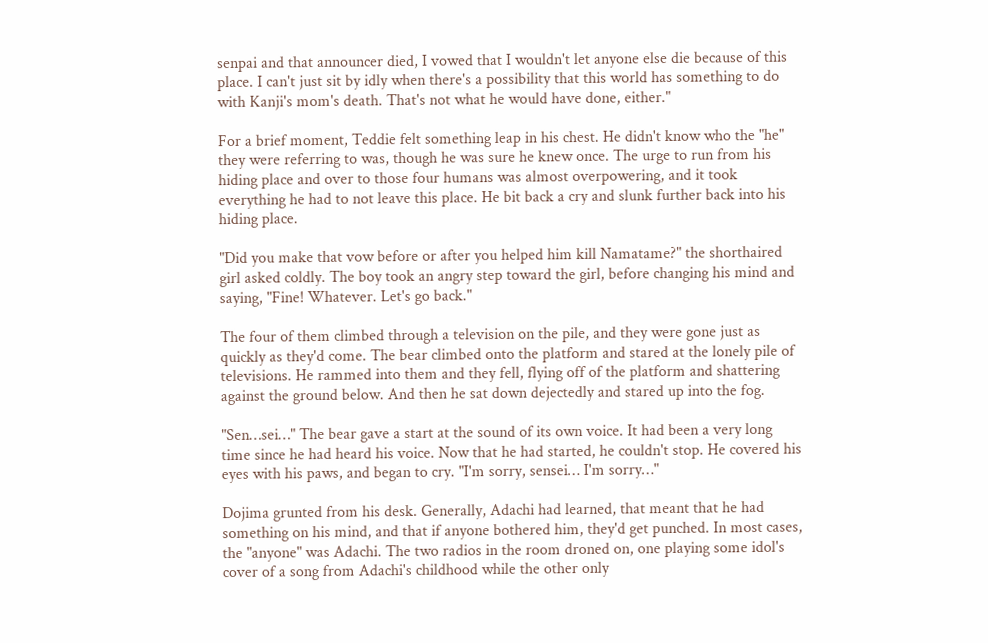senpai and that announcer died, I vowed that I wouldn't let anyone else die because of this place. I can't just sit by idly when there's a possibility that this world has something to do with Kanji's mom's death. That's not what he would have done, either."

For a brief moment, Teddie felt something leap in his chest. He didn't know who the "he" they were referring to was, though he was sure he knew once. The urge to run from his hiding place and over to those four humans was almost overpowering, and it took everything he had to not leave this place. He bit back a cry and slunk further back into his hiding place.

"Did you make that vow before or after you helped him kill Namatame?" the shorthaired girl asked coldly. The boy took an angry step toward the girl, before changing his mind and saying, "Fine! Whatever. Let's go back."

The four of them climbed through a television on the pile, and they were gone just as quickly as they'd come. The bear climbed onto the platform and stared at the lonely pile of televisions. He rammed into them and they fell, flying off of the platform and shattering against the ground below. And then he sat down dejectedly and stared up into the fog.

"Sen…sei…" The bear gave a start at the sound of its own voice. It had been a very long time since he had heard his voice. Now that he had started, he couldn't stop. He covered his eyes with his paws, and began to cry. "I'm sorry, sensei… I'm sorry…"

Dojima grunted from his desk. Generally, Adachi had learned, that meant that he had something on his mind, and that if anyone bothered him, they'd get punched. In most cases, the "anyone" was Adachi. The two radios in the room droned on, one playing some idol's cover of a song from Adachi's childhood while the other only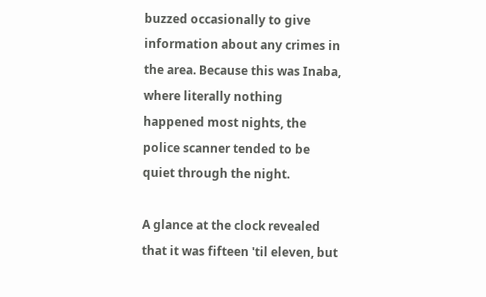buzzed occasionally to give information about any crimes in the area. Because this was Inaba, where literally nothing happened most nights, the police scanner tended to be quiet through the night.

A glance at the clock revealed that it was fifteen 'til eleven, but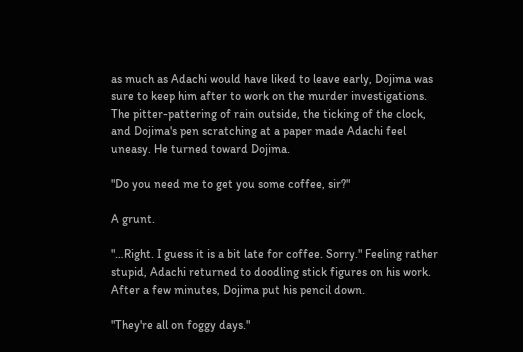as much as Adachi would have liked to leave early, Dojima was sure to keep him after to work on the murder investigations. The pitter-pattering of rain outside, the ticking of the clock, and Dojima's pen scratching at a paper made Adachi feel uneasy. He turned toward Dojima.

"Do you need me to get you some coffee, sir?"

A grunt.

"…Right. I guess it is a bit late for coffee. Sorry." Feeling rather stupid, Adachi returned to doodling stick figures on his work. After a few minutes, Dojima put his pencil down.

"They're all on foggy days."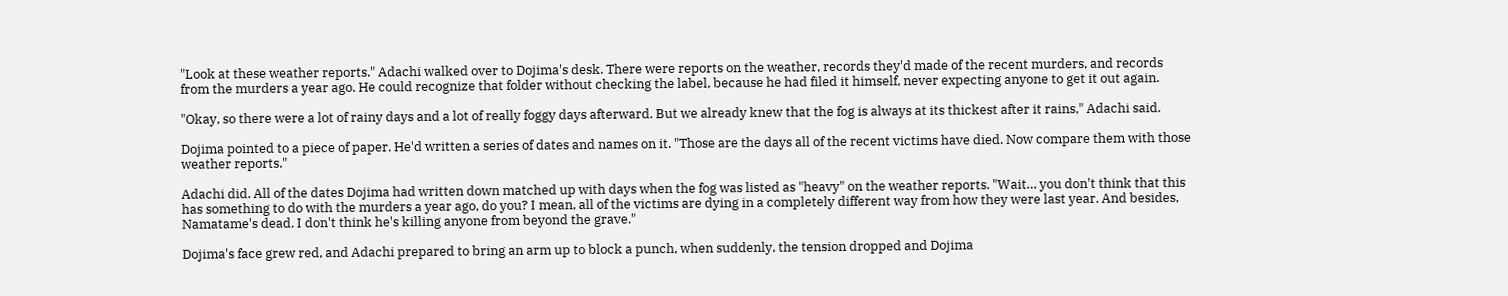"Look at these weather reports." Adachi walked over to Dojima's desk. There were reports on the weather, records they'd made of the recent murders, and records from the murders a year ago. He could recognize that folder without checking the label, because he had filed it himself, never expecting anyone to get it out again.

"Okay, so there were a lot of rainy days and a lot of really foggy days afterward. But we already knew that the fog is always at its thickest after it rains," Adachi said.

Dojima pointed to a piece of paper. He'd written a series of dates and names on it. "Those are the days all of the recent victims have died. Now compare them with those weather reports."

Adachi did. All of the dates Dojima had written down matched up with days when the fog was listed as "heavy" on the weather reports. "Wait… you don't think that this has something to do with the murders a year ago, do you? I mean, all of the victims are dying in a completely different way from how they were last year. And besides, Namatame's dead. I don't think he's killing anyone from beyond the grave."

Dojima's face grew red, and Adachi prepared to bring an arm up to block a punch, when suddenly, the tension dropped and Dojima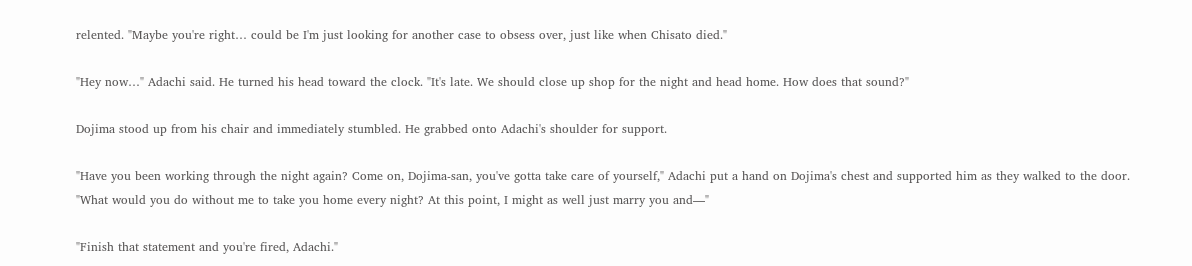relented. "Maybe you're right… could be I'm just looking for another case to obsess over, just like when Chisato died."

"Hey now…" Adachi said. He turned his head toward the clock. "It's late. We should close up shop for the night and head home. How does that sound?"

Dojima stood up from his chair and immediately stumbled. He grabbed onto Adachi's shoulder for support.

"Have you been working through the night again? Come on, Dojima-san, you've gotta take care of yourself," Adachi put a hand on Dojima's chest and supported him as they walked to the door. "What would you do without me to take you home every night? At this point, I might as well just marry you and—"

"Finish that statement and you're fired, Adachi."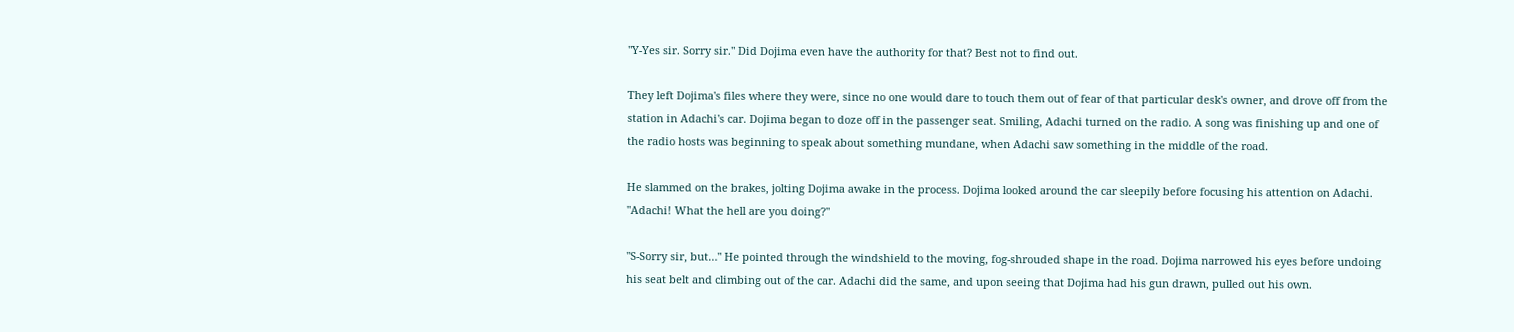"Y-Yes sir. Sorry sir." Did Dojima even have the authority for that? Best not to find out.

They left Dojima's files where they were, since no one would dare to touch them out of fear of that particular desk's owner, and drove off from the station in Adachi's car. Dojima began to doze off in the passenger seat. Smiling, Adachi turned on the radio. A song was finishing up and one of the radio hosts was beginning to speak about something mundane, when Adachi saw something in the middle of the road.

He slammed on the brakes, jolting Dojima awake in the process. Dojima looked around the car sleepily before focusing his attention on Adachi. "Adachi! What the hell are you doing?"

"S-Sorry sir, but…" He pointed through the windshield to the moving, fog-shrouded shape in the road. Dojima narrowed his eyes before undoing his seat belt and climbing out of the car. Adachi did the same, and upon seeing that Dojima had his gun drawn, pulled out his own.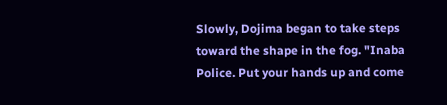Slowly, Dojima began to take steps toward the shape in the fog. "Inaba Police. Put your hands up and come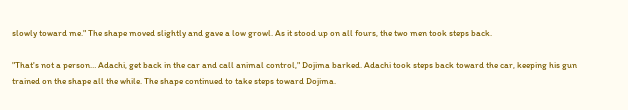slowly toward me." The shape moved slightly and gave a low growl. As it stood up on all fours, the two men took steps back.

"That's not a person… Adachi, get back in the car and call animal control," Dojima barked. Adachi took steps back toward the car, keeping his gun trained on the shape all the while. The shape continued to take steps toward Dojima.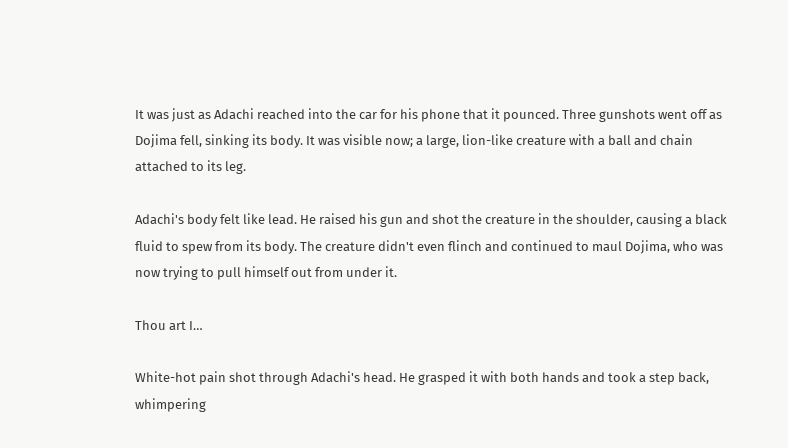It was just as Adachi reached into the car for his phone that it pounced. Three gunshots went off as Dojima fell, sinking its body. It was visible now; a large, lion-like creature with a ball and chain attached to its leg.

Adachi's body felt like lead. He raised his gun and shot the creature in the shoulder, causing a black fluid to spew from its body. The creature didn't even flinch and continued to maul Dojima, who was now trying to pull himself out from under it.

Thou art I…

White-hot pain shot through Adachi's head. He grasped it with both hands and took a step back, whimpering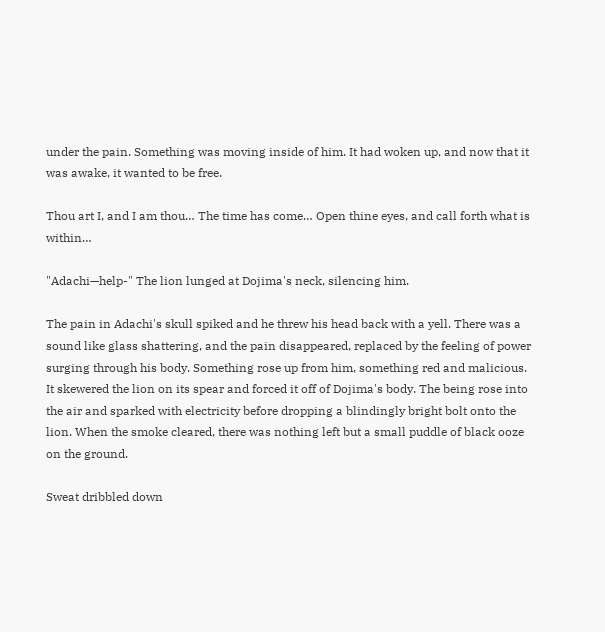under the pain. Something was moving inside of him. It had woken up, and now that it was awake, it wanted to be free.

Thou art I, and I am thou… The time has come… Open thine eyes, and call forth what is within…

"Adachi—help-" The lion lunged at Dojima's neck, silencing him.

The pain in Adachi's skull spiked and he threw his head back with a yell. There was a sound like glass shattering, and the pain disappeared, replaced by the feeling of power surging through his body. Something rose up from him, something red and malicious. It skewered the lion on its spear and forced it off of Dojima's body. The being rose into the air and sparked with electricity before dropping a blindingly bright bolt onto the lion. When the smoke cleared, there was nothing left but a small puddle of black ooze on the ground.

Sweat dribbled down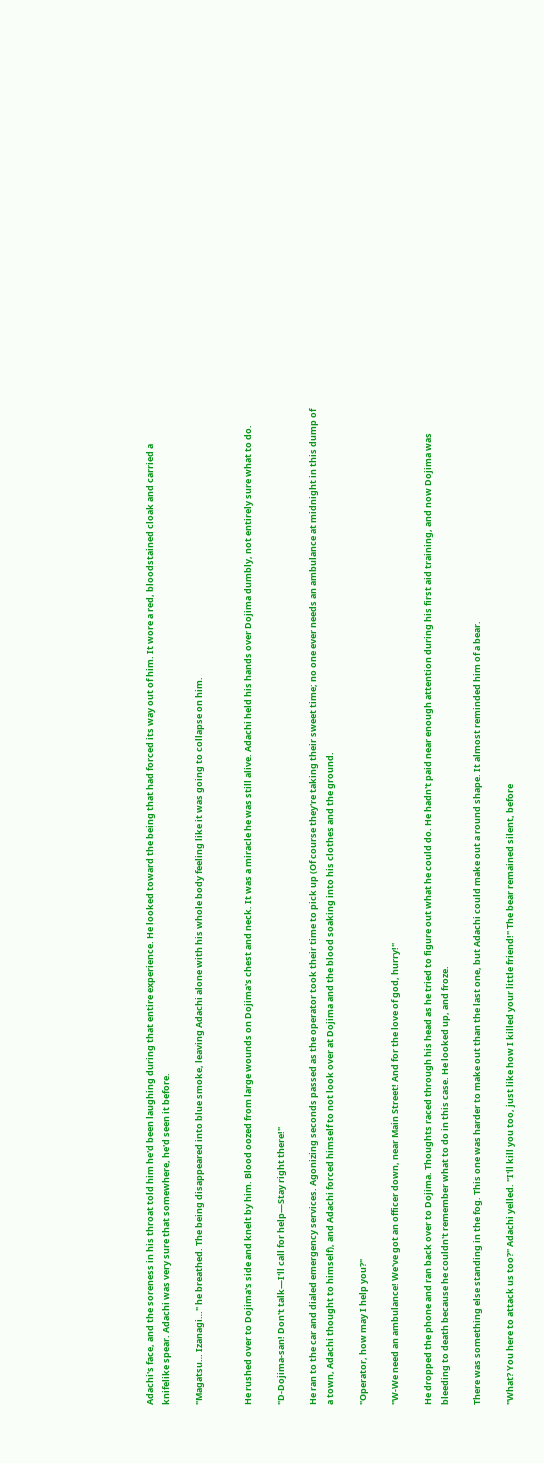Adachi's face, and the soreness in his throat told him he'd been laughing during that entire experience. He looked toward the being that had forced its way out of him. It wore a red, bloodstained cloak and carried a knifelike spear. Adachi was very sure that somewhere, he'd seen it before.

"Magatsu… Izanagi…" he breathed. The being disappeared into blue smoke, leaving Adachi alone with his whole body feeling like it was going to collapse on him.


He rushed over to Dojima's side and knelt by him. Blood oozed from large wounds on Dojima's chest and neck. It was a miracle he was still alive. Adachi held his hands over Dojima dumbly, not entirely sure what to do.

"D-Dojima-san! Don't talk—I'll call for help—Stay right there!"

He ran to the car and dialed emergency services. Agonizing seconds passed as the operator took their time to pick up (Of course they're taking their sweet time; no one ever needs an ambulance at midnight in this dump of a town, Adachi thought to himself), and Adachi forced himself to not look over at Dojima and the blood soaking into his clothes and the ground.

"Operator, how may I help you?"

"W-We need an ambulance! We've got an officer down, near Main Street! And for the love of god, hurry!"

He dropped the phone and ran back over to Dojima. Thoughts raced through his head as he tried to figure out what he could do. He hadn't paid near enough attention during his first aid training, and now Dojima was bleeding to death because he couldn't remember what to do in this case. He looked up, and froze.

There was something else standing in the fog. This one was harder to make out than the last one, but Adachi could make out a round shape. It almost reminded him of a bear.

"What? You here to attack us too?" Adachi yelled. "I'll kill you too, just like how I killed your little friend!" The bear remained silent, before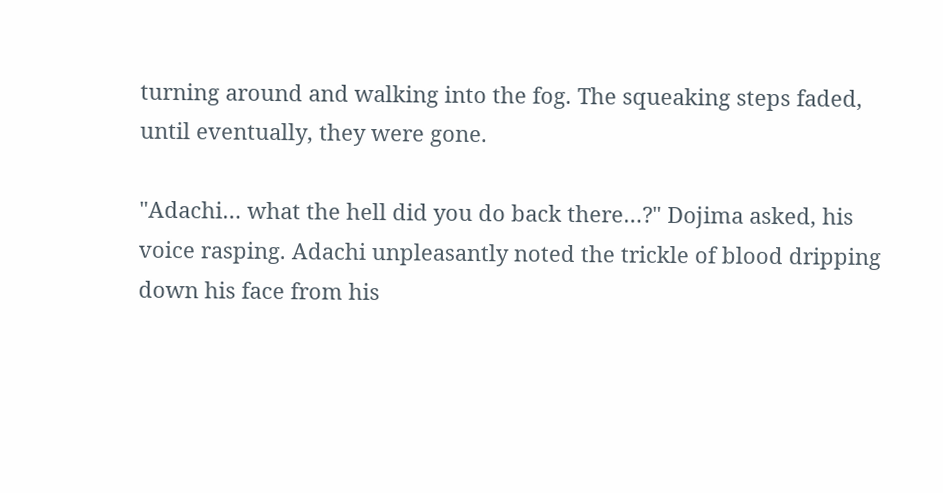turning around and walking into the fog. The squeaking steps faded, until eventually, they were gone.

"Adachi… what the hell did you do back there…?" Dojima asked, his voice rasping. Adachi unpleasantly noted the trickle of blood dripping down his face from his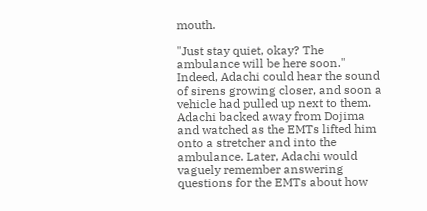mouth.

"Just stay quiet, okay? The ambulance will be here soon." Indeed, Adachi could hear the sound of sirens growing closer, and soon a vehicle had pulled up next to them. Adachi backed away from Dojima and watched as the EMTs lifted him onto a stretcher and into the ambulance. Later, Adachi would vaguely remember answering questions for the EMTs about how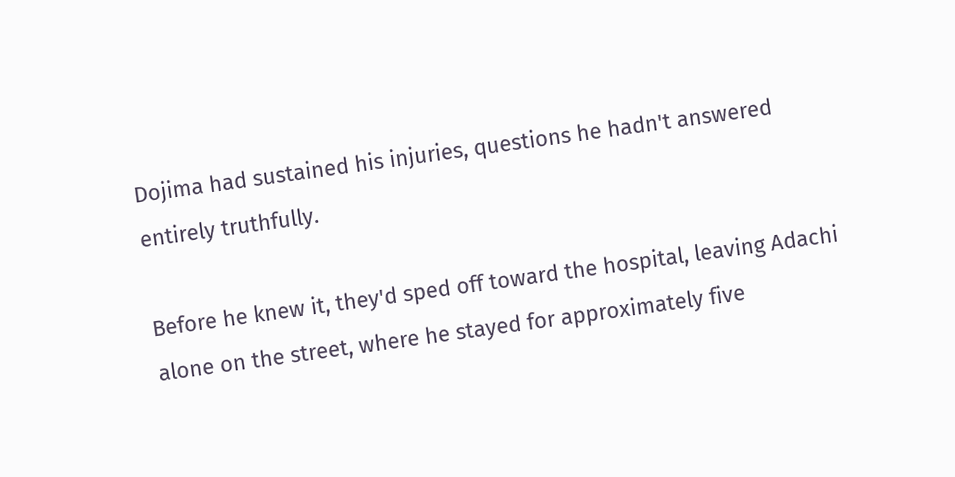Dojima had sustained his injuries, questions he hadn't answered entirely truthfully.

Before he knew it, they'd sped off toward the hospital, leaving Adachi alone on the street, where he stayed for approximately five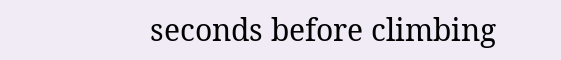seconds before climbing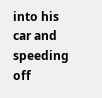into his car and speeding off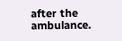after the ambulance.